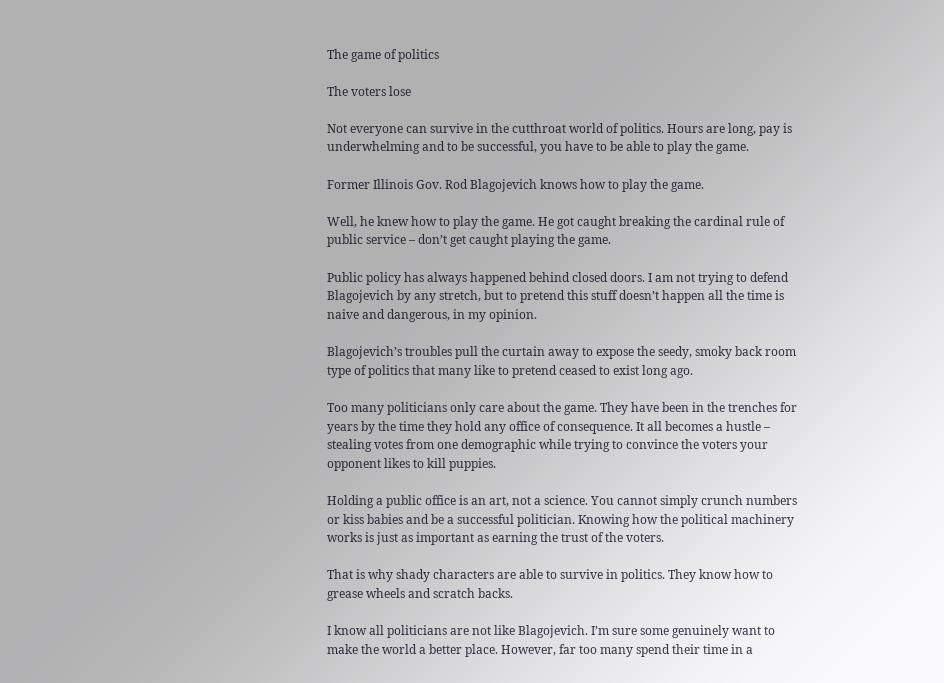The game of politics

The voters lose

Not everyone can survive in the cutthroat world of politics. Hours are long, pay is underwhelming and to be successful, you have to be able to play the game.

Former Illinois Gov. Rod Blagojevich knows how to play the game.

Well, he knew how to play the game. He got caught breaking the cardinal rule of public service – don’t get caught playing the game.

Public policy has always happened behind closed doors. I am not trying to defend Blagojevich by any stretch, but to pretend this stuff doesn’t happen all the time is naive and dangerous, in my opinion.

Blagojevich’s troubles pull the curtain away to expose the seedy, smoky back room type of politics that many like to pretend ceased to exist long ago.

Too many politicians only care about the game. They have been in the trenches for years by the time they hold any office of consequence. It all becomes a hustle – stealing votes from one demographic while trying to convince the voters your opponent likes to kill puppies.

Holding a public office is an art, not a science. You cannot simply crunch numbers or kiss babies and be a successful politician. Knowing how the political machinery works is just as important as earning the trust of the voters.

That is why shady characters are able to survive in politics. They know how to grease wheels and scratch backs.

I know all politicians are not like Blagojevich. I’m sure some genuinely want to make the world a better place. However, far too many spend their time in a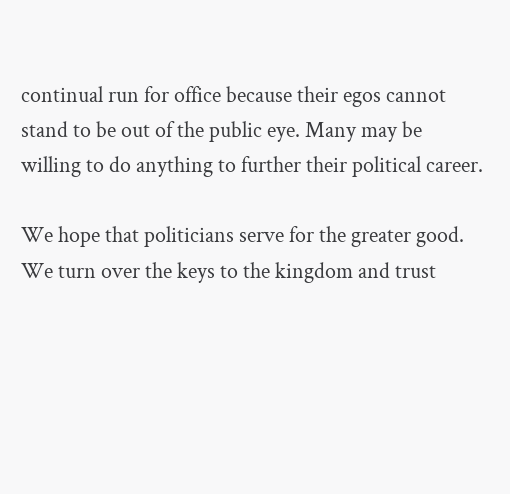continual run for office because their egos cannot stand to be out of the public eye. Many may be willing to do anything to further their political career.

We hope that politicians serve for the greater good. We turn over the keys to the kingdom and trust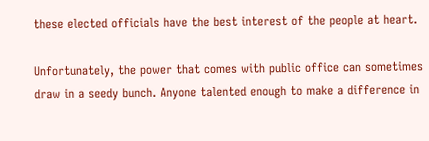these elected officials have the best interest of the people at heart.

Unfortunately, the power that comes with public office can sometimes draw in a seedy bunch. Anyone talented enough to make a difference in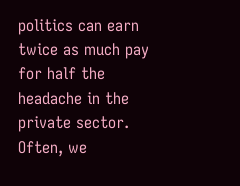politics can earn twice as much pay for half the headache in the private sector. Often, we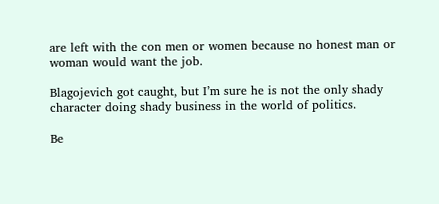are left with the con men or women because no honest man or woman would want the job.

Blagojevich got caught, but I’m sure he is not the only shady character doing shady business in the world of politics.

Be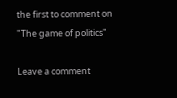the first to comment on "The game of politics"

Leave a comment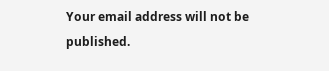Your email address will not be published.